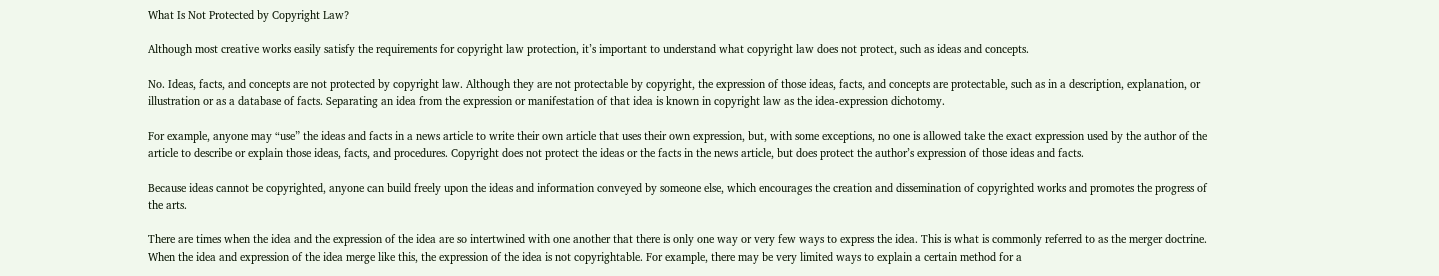What Is Not Protected by Copyright Law?

Although most creative works easily satisfy the requirements for copyright law protection, it’s important to understand what copyright law does not protect, such as ideas and concepts.

No. Ideas, facts, and concepts are not protected by copyright law. Although they are not protectable by copyright, the expression of those ideas, facts, and concepts are protectable, such as in a description, explanation, or illustration or as a database of facts. Separating an idea from the expression or manifestation of that idea is known in copyright law as the idea-expression dichotomy.

For example, anyone may “use” the ideas and facts in a news article to write their own article that uses their own expression, but, with some exceptions, no one is allowed take the exact expression used by the author of the article to describe or explain those ideas, facts, and procedures. Copyright does not protect the ideas or the facts in the news article, but does protect the author’s expression of those ideas and facts.

Because ideas cannot be copyrighted, anyone can build freely upon the ideas and information conveyed by someone else, which encourages the creation and dissemination of copyrighted works and promotes the progress of the arts.

There are times when the idea and the expression of the idea are so intertwined with one another that there is only one way or very few ways to express the idea. This is what is commonly referred to as the merger doctrine. When the idea and expression of the idea merge like this, the expression of the idea is not copyrightable. For example, there may be very limited ways to explain a certain method for a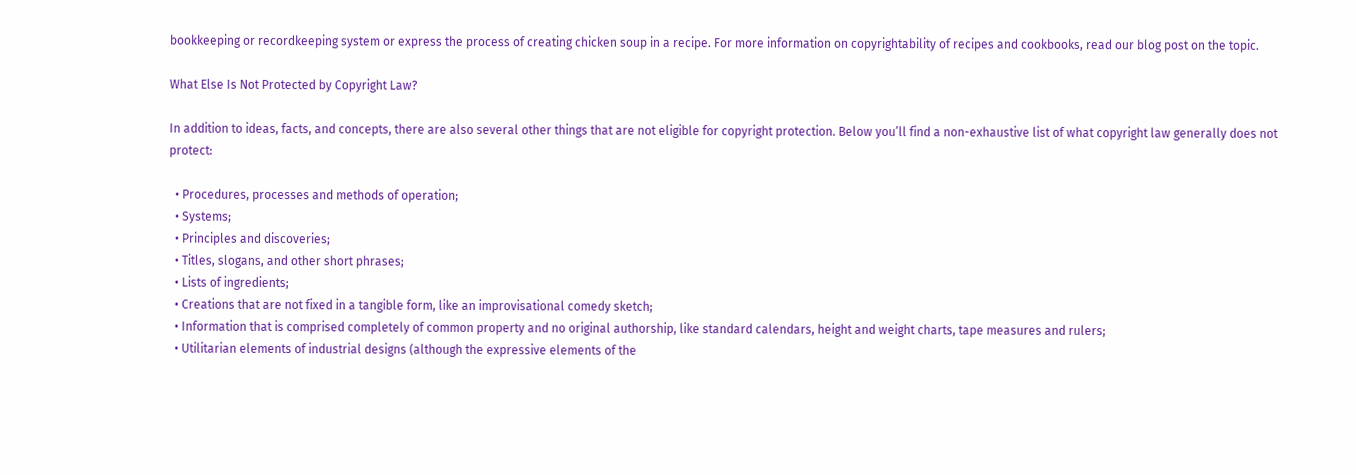bookkeeping or recordkeeping system or express the process of creating chicken soup in a recipe. For more information on copyrightability of recipes and cookbooks, read our blog post on the topic.

What Else Is Not Protected by Copyright Law?

In addition to ideas, facts, and concepts, there are also several other things that are not eligible for copyright protection. Below you’ll find a non-exhaustive list of what copyright law generally does not protect:

  • Procedures, processes and methods of operation;
  • Systems;
  • Principles and discoveries;
  • Titles, slogans, and other short phrases;
  • Lists of ingredients;
  • Creations that are not fixed in a tangible form, like an improvisational comedy sketch;
  • Information that is comprised completely of common property and no original authorship, like standard calendars, height and weight charts, tape measures and rulers;
  • Utilitarian elements of industrial designs (although the expressive elements of the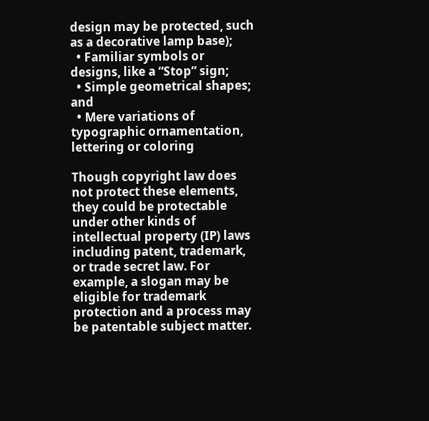design may be protected, such as a decorative lamp base);
  • Familiar symbols or designs, like a “Stop” sign;
  • Simple geometrical shapes; and
  • Mere variations of typographic ornamentation, lettering or coloring

Though copyright law does not protect these elements, they could be protectable under other kinds of intellectual property (IP) laws including patent, trademark, or trade secret law. For example, a slogan may be eligible for trademark protection and a process may be patentable subject matter.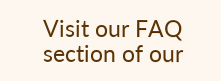Visit our FAQ section of our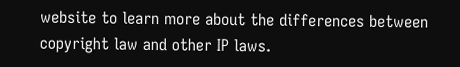website to learn more about the differences between copyright law and other IP laws.